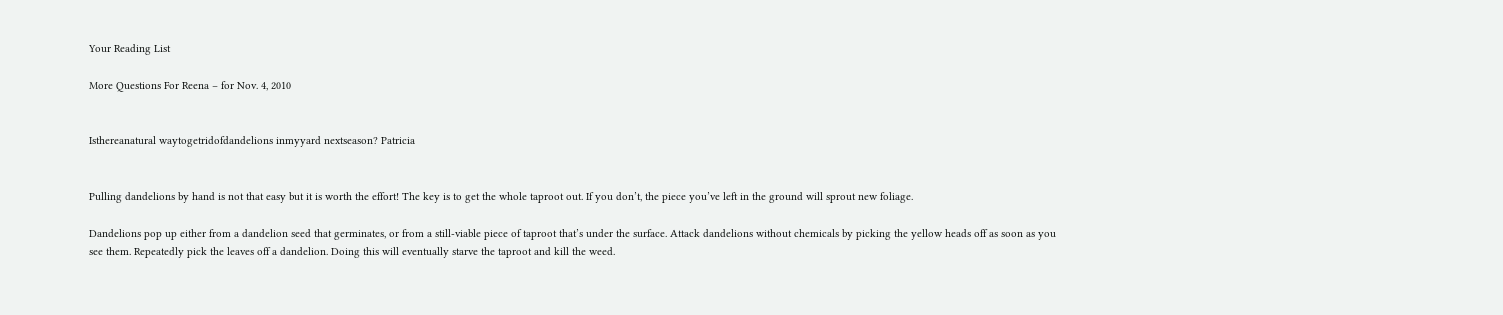Your Reading List

More Questions For Reena – for Nov. 4, 2010


Isthereanatural waytogetridofdandelions inmyyard nextseason? Patricia


Pulling dandelions by hand is not that easy but it is worth the effort! The key is to get the whole taproot out. If you don’t, the piece you’ve left in the ground will sprout new foliage.

Dandelions pop up either from a dandelion seed that germinates, or from a still-viable piece of taproot that’s under the surface. Attack dandelions without chemicals by picking the yellow heads off as soon as you see them. Repeatedly pick the leaves off a dandelion. Doing this will eventually starve the taproot and kill the weed.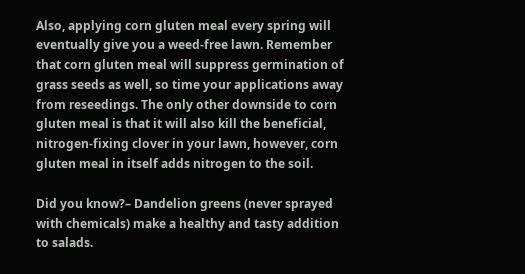Also, applying corn gluten meal every spring will eventually give you a weed-free lawn. Remember that corn gluten meal will suppress germination of grass seeds as well, so time your applications away from reseedings. The only other downside to corn gluten meal is that it will also kill the beneficial, nitrogen-fixing clover in your lawn, however, corn gluten meal in itself adds nitrogen to the soil.

Did you know?– Dandelion greens (never sprayed with chemicals) make a healthy and tasty addition to salads.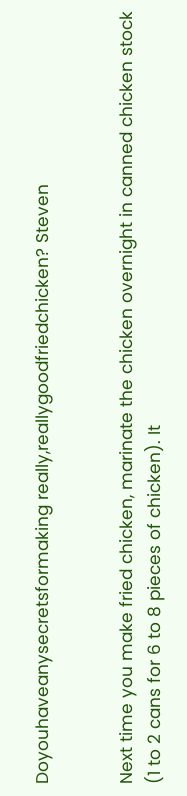Doyouhaveanysecretsformaking really,reallygoodfriedchicken? Steven


Next time you make fried chicken, marinate the chicken overnight in canned chicken stock (1 to 2 cans for 6 to 8 pieces of chicken). It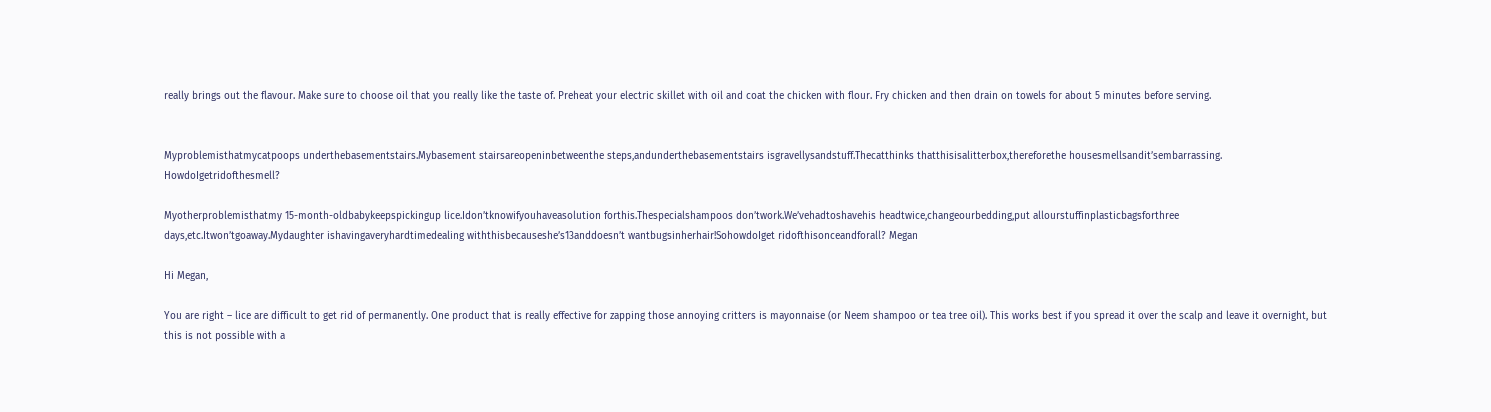really brings out the flavour. Make sure to choose oil that you really like the taste of. Preheat your electric skillet with oil and coat the chicken with flour. Fry chicken and then drain on towels for about 5 minutes before serving.


Myproblemisthatmycatpoops underthebasementstairs.Mybasement stairsareopeninbetweenthe steps,andunderthebasementstairs isgravellysandstuff.Thecatthinks thatthisisalitterbox,thereforethe housesmellsandit’sembarrassing. HowdoIgetridofthesmell?

Myotherproblemisthatmy 15-month-oldbabykeepspickingup lice.Idon’tknowifyouhaveasolution forthis.Thespecialshampoos don’twork.We’vehadtoshavehis headtwice,changeourbedding,put allourstuffinplasticbagsforthree days,etc.Itwon’tgoaway.Mydaughter ishavingaveryhardtimedealing withthisbecauseshe’s13anddoesn’t wantbugsinherhair!SohowdoIget ridofthisonceandforall? Megan

Hi Megan,

You are right – lice are difficult to get rid of permanently. One product that is really effective for zapping those annoying critters is mayonnaise (or Neem shampoo or tea tree oil). This works best if you spread it over the scalp and leave it overnight, but this is not possible with a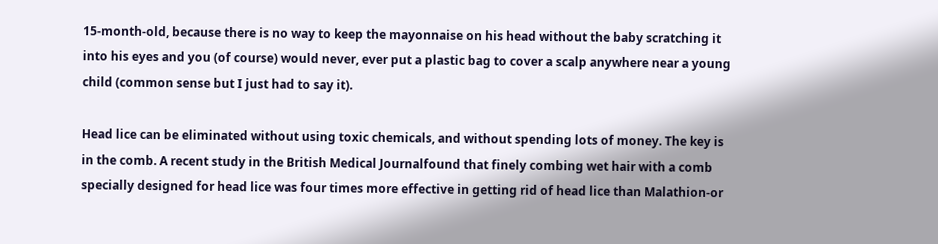15-month-old, because there is no way to keep the mayonnaise on his head without the baby scratching it into his eyes and you (of course) would never, ever put a plastic bag to cover a scalp anywhere near a young child (common sense but I just had to say it).

Head lice can be eliminated without using toxic chemicals, and without spending lots of money. The key is in the comb. A recent study in the British Medical Journalfound that finely combing wet hair with a comb specially designed for head lice was four times more effective in getting rid of head lice than Malathion-or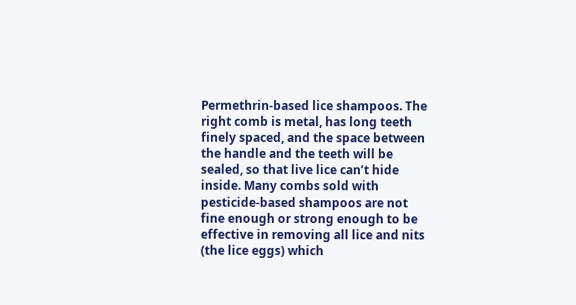Permethrin-based lice shampoos. The right comb is metal, has long teeth finely spaced, and the space between the handle and the teeth will be sealed, so that live lice can’t hide inside. Many combs sold with pesticide-based shampoos are not fine enough or strong enough to be effective in removing all lice and nits (the lice eggs) which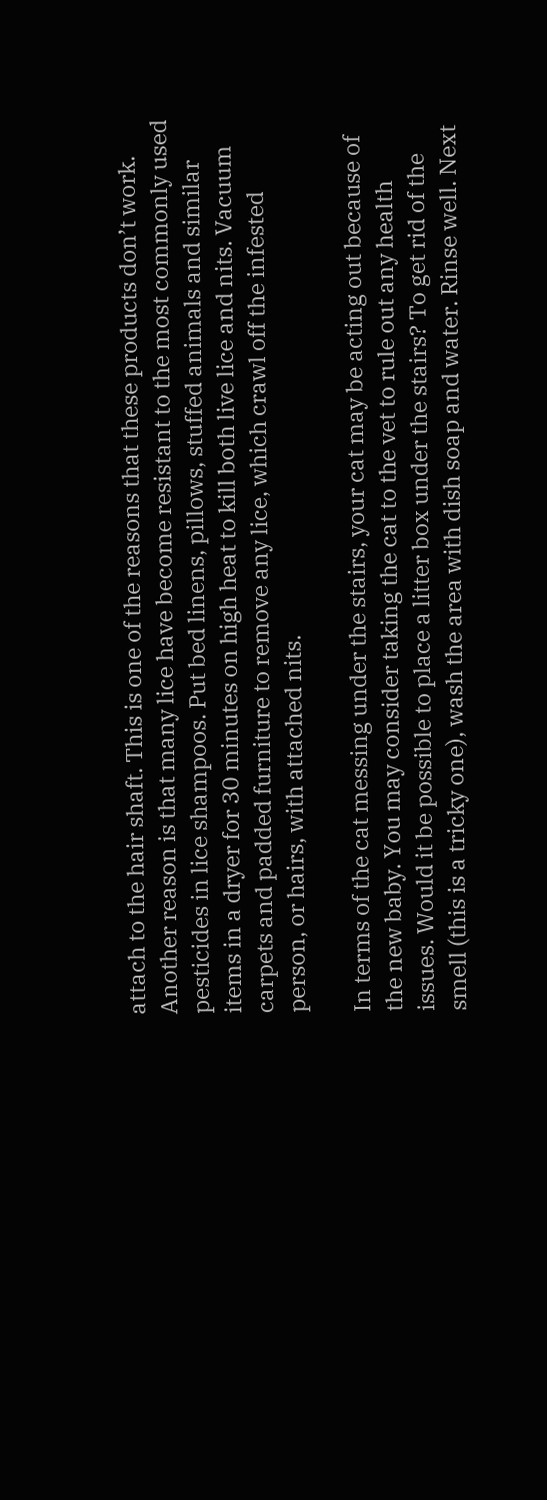attach to the hair shaft. This is one of the reasons that these products don’t work. Another reason is that many lice have become resistant to the most commonly used pesticides in lice shampoos. Put bed linens, pillows, stuffed animals and similar items in a dryer for 30 minutes on high heat to kill both live lice and nits. Vacuum carpets and padded furniture to remove any lice, which crawl off the infested person, or hairs, with attached nits.

In terms of the cat messing under the stairs, your cat may be acting out because of the new baby. You may consider taking the cat to the vet to rule out any health issues. Would it be possible to place a litter box under the stairs? To get rid of the smell (this is a tricky one), wash the area with dish soap and water. Rinse well. Next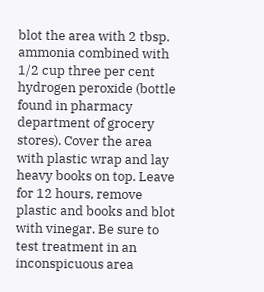blot the area with 2 tbsp. ammonia combined with 1/2 cup three per cent hydrogen peroxide (bottle found in pharmacy department of grocery stores). Cover the area with plastic wrap and lay heavy books on top. Leave for 12 hours, remove plastic and books and blot with vinegar. Be sure to test treatment in an inconspicuous area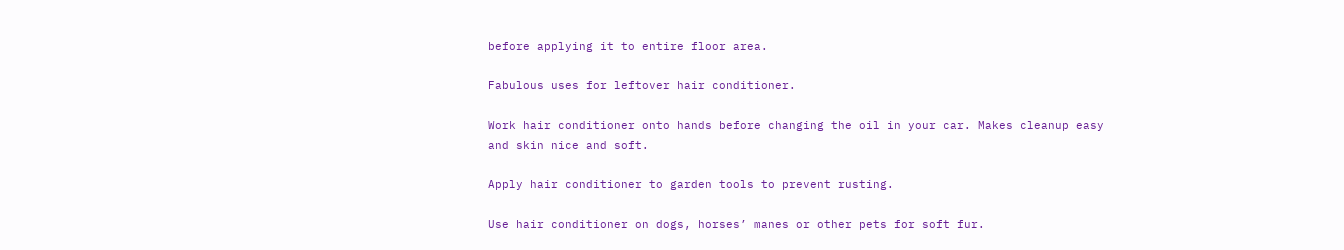before applying it to entire floor area.

Fabulous uses for leftover hair conditioner.

Work hair conditioner onto hands before changing the oil in your car. Makes cleanup easy and skin nice and soft.

Apply hair conditioner to garden tools to prevent rusting.

Use hair conditioner on dogs, horses’ manes or other pets for soft fur.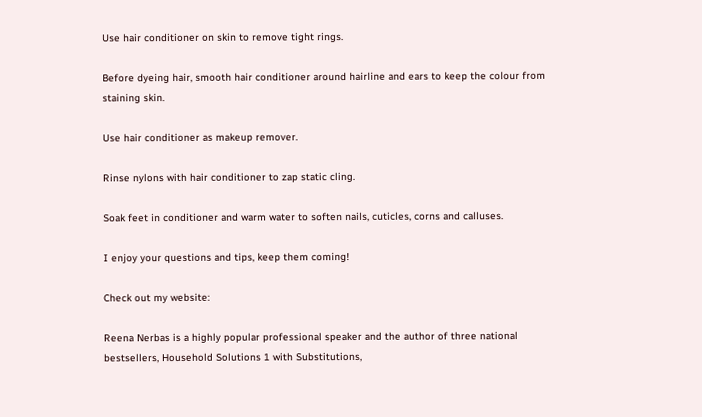Use hair conditioner on skin to remove tight rings.

Before dyeing hair, smooth hair conditioner around hairline and ears to keep the colour from staining skin.

Use hair conditioner as makeup remover.

Rinse nylons with hair conditioner to zap static cling.

Soak feet in conditioner and warm water to soften nails, cuticles, corns and calluses.

I enjoy your questions and tips, keep them coming!

Check out my website:

Reena Nerbas is a highly popular professional speaker and the author of three national bestsellers, Household Solutions 1 with Substitutions,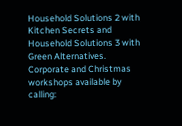Household Solutions 2 with Kitchen Secrets and Household Solutions 3 with Green Alternatives. Corporate and Christmas workshops available by calling: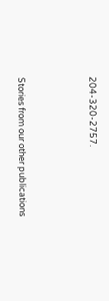204-320-2757.





Stories from our other publications